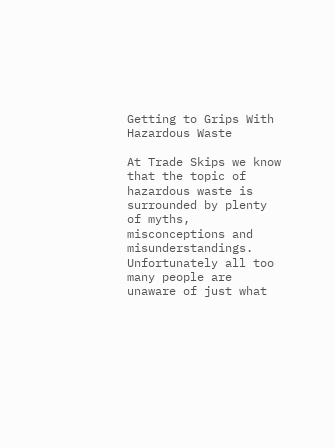Getting to Grips With Hazardous Waste

At Trade Skips we know that the topic of hazardous waste is surrounded by plenty of myths, misconceptions and misunderstandings. Unfortunately all too many people are unaware of just what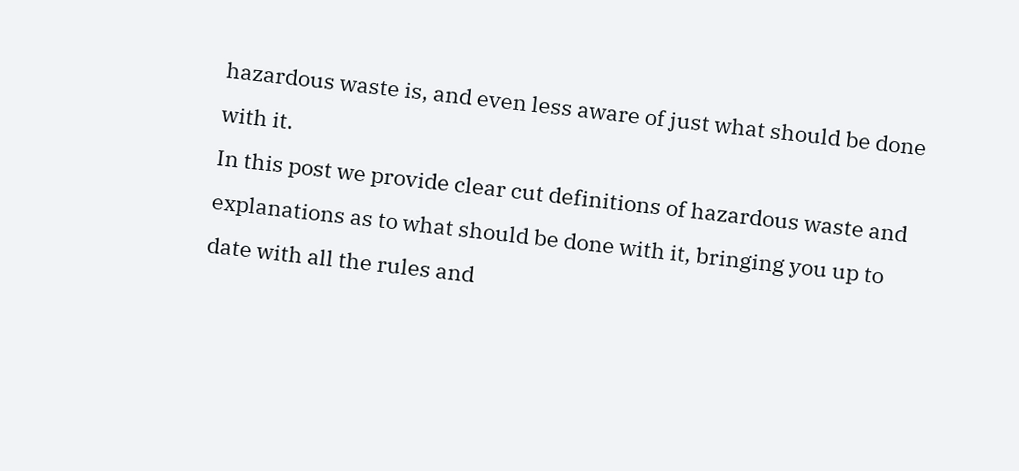hazardous waste is, and even less aware of just what should be done with it.
In this post we provide clear cut definitions of hazardous waste and explanations as to what should be done with it, bringing you up to date with all the rules and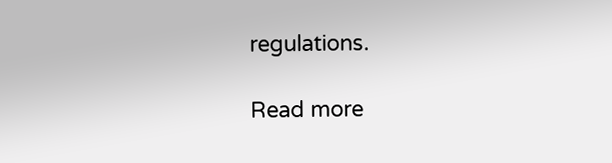regulations.

Read more